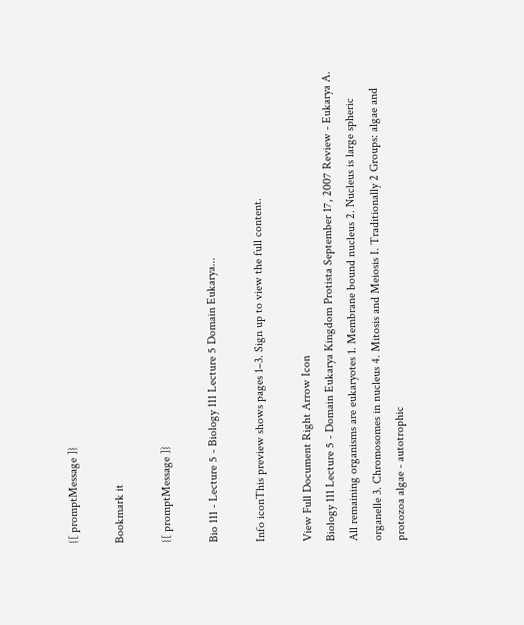{[ promptMessage ]}

Bookmark it

{[ promptMessage ]}

Bio 111 - Lecture 5 - Biology 111 Lecture 5 Domain Eukarya...

Info iconThis preview shows pages 1–3. Sign up to view the full content.

View Full Document Right Arrow Icon
Biology 111 Lecture 5 - Domain Eukarya Kingdom Protista September 17, 2007 Review - Eukarya A. All remaining organisms are eukaryotes 1. Membrane bound nucleus 2. Nucleus is large spheric organelle 3. Chromosomes in nucleus 4. Mitosis and Meiosis I. Traditionally 2 Groups: algae and protozoa algae - autotrophic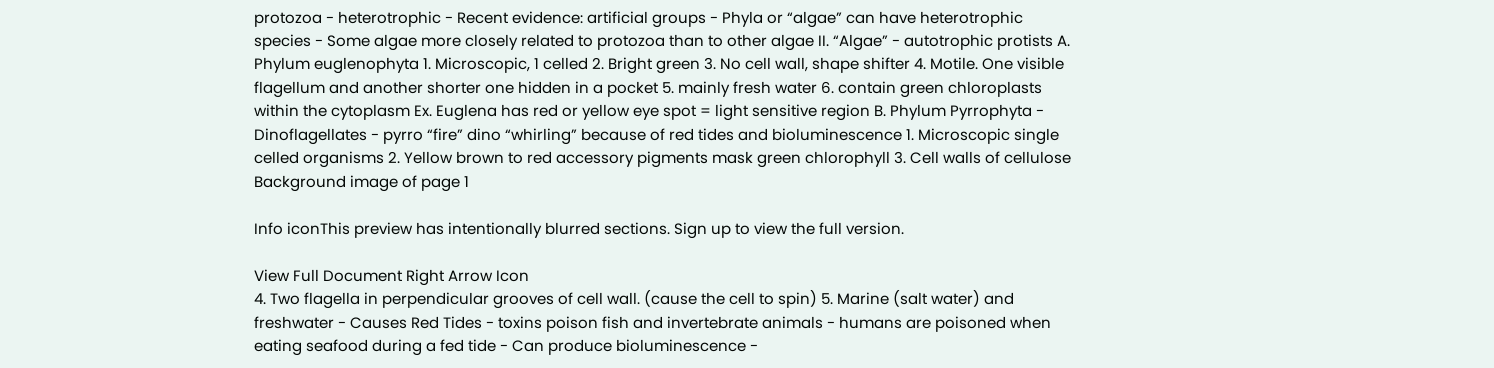protozoa - heterotrophic - Recent evidence: artificial groups - Phyla or “algae” can have heterotrophic species - Some algae more closely related to protozoa than to other algae II. “Algae” - autotrophic protists A. Phylum euglenophyta 1. Microscopic, 1 celled 2. Bright green 3. No cell wall, shape shifter 4. Motile. One visible flagellum and another shorter one hidden in a pocket 5. mainly fresh water 6. contain green chloroplasts within the cytoplasm Ex. Euglena has red or yellow eye spot = light sensitive region B. Phylum Pyrrophyta - Dinoflagellates - pyrro “fire” dino “whirling” because of red tides and bioluminescence 1. Microscopic single celled organisms 2. Yellow brown to red accessory pigments mask green chlorophyll 3. Cell walls of cellulose
Background image of page 1

Info iconThis preview has intentionally blurred sections. Sign up to view the full version.

View Full Document Right Arrow Icon
4. Two flagella in perpendicular grooves of cell wall. (cause the cell to spin) 5. Marine (salt water) and freshwater - Causes Red Tides - toxins poison fish and invertebrate animals - humans are poisoned when eating seafood during a fed tide - Can produce bioluminescence -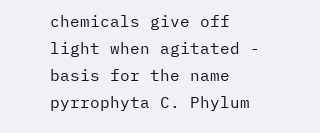chemicals give off light when agitated - basis for the name pyrrophyta C. Phylum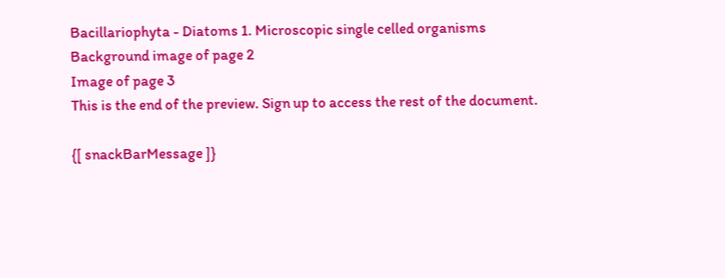Bacillariophyta - Diatoms 1. Microscopic single celled organisms
Background image of page 2
Image of page 3
This is the end of the preview. Sign up to access the rest of the document.

{[ snackBarMessage ]}